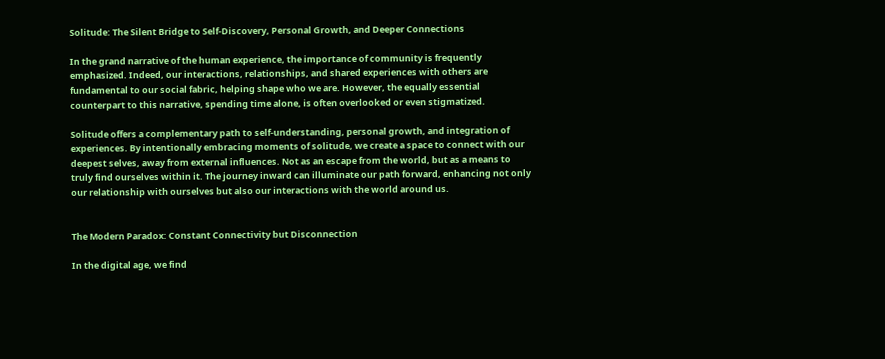Solitude: The Silent Bridge to Self-Discovery, Personal Growth, and Deeper Connections

In the grand narrative of the human experience, the importance of community is frequently emphasized. Indeed, our interactions, relationships, and shared experiences with others are fundamental to our social fabric, helping shape who we are. However, the equally essential counterpart to this narrative, spending time alone, is often overlooked or even stigmatized.

Solitude offers a complementary path to self-understanding, personal growth, and integration of experiences. By intentionally embracing moments of solitude, we create a space to connect with our deepest selves, away from external influences. Not as an escape from the world, but as a means to truly find ourselves within it. The journey inward can illuminate our path forward, enhancing not only our relationship with ourselves but also our interactions with the world around us.


The Modern Paradox: Constant Connectivity but Disconnection

In the digital age, we find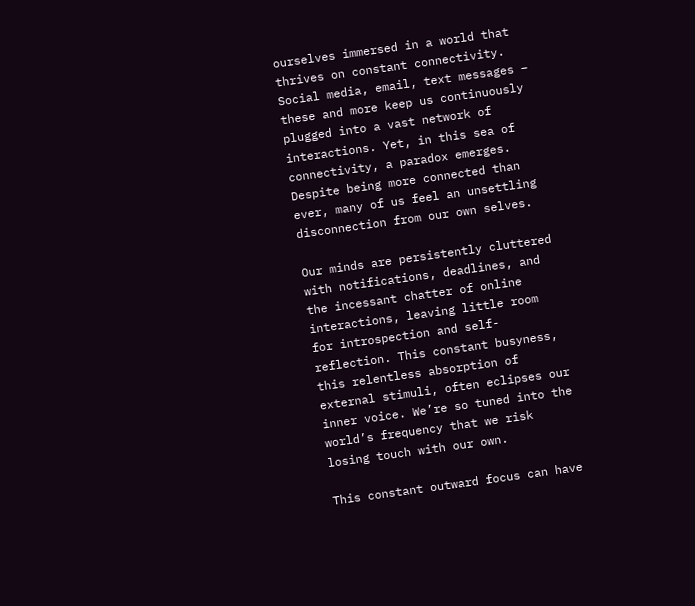ourselves immersed in a world that thrives on constant connectivity. Social media, email, text messages – these and more keep us continuously plugged into a vast network of interactions. Yet, in this sea of connectivity, a paradox emerges. Despite being more connected than ever, many of us feel an unsettling disconnection from our own selves.

Our minds are persistently cluttered with notifications, deadlines, and the incessant chatter of online interactions, leaving little room for introspection and self-reflection. This constant busyness, this relentless absorption of external stimuli, often eclipses our inner voice. We’re so tuned into the world’s frequency that we risk losing touch with our own.

This constant outward focus can have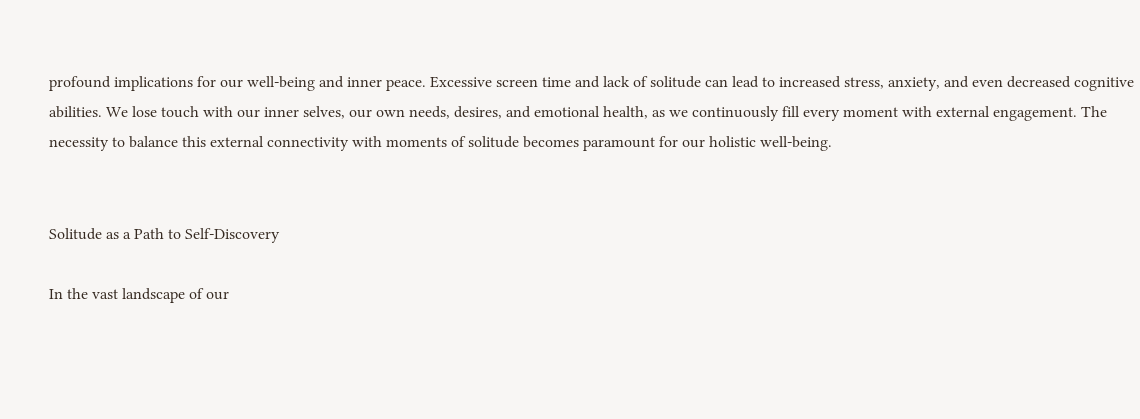profound implications for our well-being and inner peace. Excessive screen time and lack of solitude can lead to increased stress, anxiety, and even decreased cognitive abilities. We lose touch with our inner selves, our own needs, desires, and emotional health, as we continuously fill every moment with external engagement. The necessity to balance this external connectivity with moments of solitude becomes paramount for our holistic well-being.


Solitude as a Path to Self-Discovery

In the vast landscape of our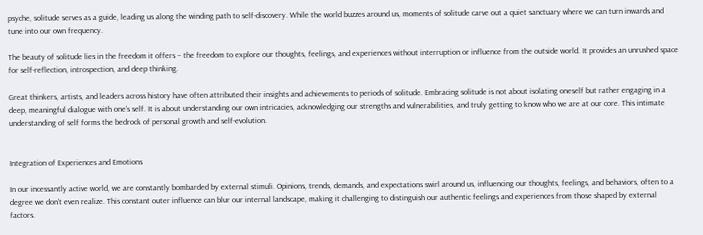psyche, solitude serves as a guide, leading us along the winding path to self-discovery. While the world buzzes around us, moments of solitude carve out a quiet sanctuary where we can turn inwards and tune into our own frequency.

The beauty of solitude lies in the freedom it offers – the freedom to explore our thoughts, feelings, and experiences without interruption or influence from the outside world. It provides an unrushed space for self-reflection, introspection, and deep thinking.

Great thinkers, artists, and leaders across history have often attributed their insights and achievements to periods of solitude. Embracing solitude is not about isolating oneself but rather engaging in a deep, meaningful dialogue with one’s self. It is about understanding our own intricacies, acknowledging our strengths and vulnerabilities, and truly getting to know who we are at our core. This intimate understanding of self forms the bedrock of personal growth and self-evolution.


Integration of Experiences and Emotions

In our incessantly active world, we are constantly bombarded by external stimuli. Opinions, trends, demands, and expectations swirl around us, influencing our thoughts, feelings, and behaviors, often to a degree we don’t even realize. This constant outer influence can blur our internal landscape, making it challenging to distinguish our authentic feelings and experiences from those shaped by external factors.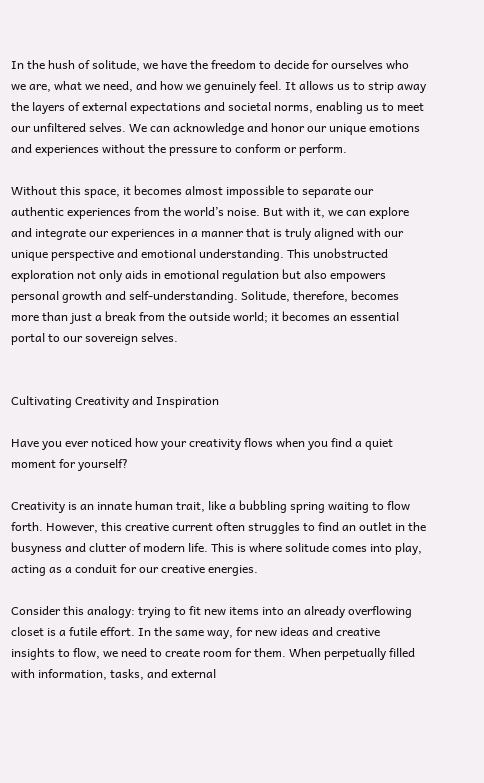In the hush of solitude, we have the freedom to decide for ourselves who we are, what we need, and how we genuinely feel. It allows us to strip away the layers of external expectations and societal norms, enabling us to meet our unfiltered selves. We can acknowledge and honor our unique emotions and experiences without the pressure to conform or perform.

Without this space, it becomes almost impossible to separate our authentic experiences from the world’s noise. But with it, we can explore and integrate our experiences in a manner that is truly aligned with our unique perspective and emotional understanding. This unobstructed exploration not only aids in emotional regulation but also empowers personal growth and self-understanding. Solitude, therefore, becomes more than just a break from the outside world; it becomes an essential portal to our sovereign selves.


Cultivating Creativity and Inspiration

Have you ever noticed how your creativity flows when you find a quiet moment for yourself?

Creativity is an innate human trait, like a bubbling spring waiting to flow forth. However, this creative current often struggles to find an outlet in the busyness and clutter of modern life. This is where solitude comes into play, acting as a conduit for our creative energies.

Consider this analogy: trying to fit new items into an already overflowing closet is a futile effort. In the same way, for new ideas and creative insights to flow, we need to create room for them. When perpetually filled with information, tasks, and external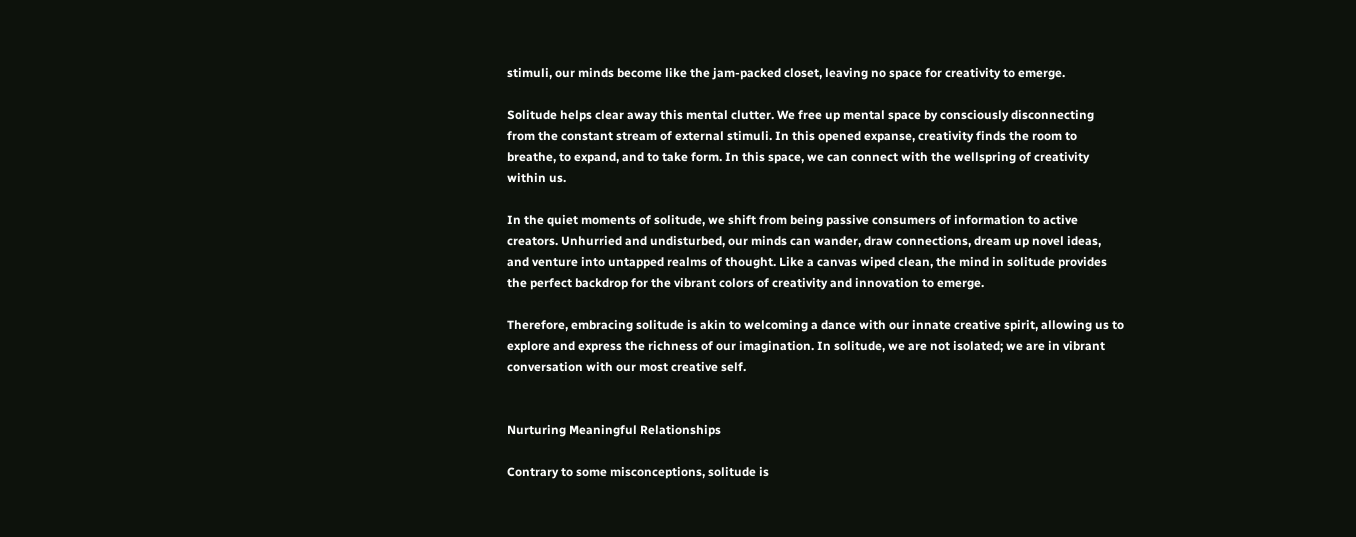stimuli, our minds become like the jam-packed closet, leaving no space for creativity to emerge.

Solitude helps clear away this mental clutter. We free up mental space by consciously disconnecting from the constant stream of external stimuli. In this opened expanse, creativity finds the room to breathe, to expand, and to take form. In this space, we can connect with the wellspring of creativity within us.

In the quiet moments of solitude, we shift from being passive consumers of information to active creators. Unhurried and undisturbed, our minds can wander, draw connections, dream up novel ideas, and venture into untapped realms of thought. Like a canvas wiped clean, the mind in solitude provides the perfect backdrop for the vibrant colors of creativity and innovation to emerge.

Therefore, embracing solitude is akin to welcoming a dance with our innate creative spirit, allowing us to explore and express the richness of our imagination. In solitude, we are not isolated; we are in vibrant conversation with our most creative self.


Nurturing Meaningful Relationships

Contrary to some misconceptions, solitude is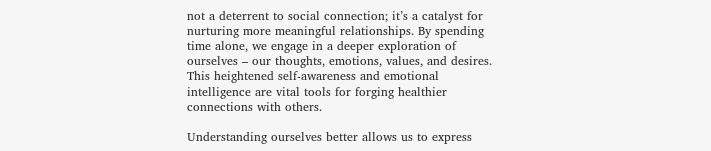not a deterrent to social connection; it’s a catalyst for nurturing more meaningful relationships. By spending time alone, we engage in a deeper exploration of ourselves – our thoughts, emotions, values, and desires. This heightened self-awareness and emotional intelligence are vital tools for forging healthier connections with others.

Understanding ourselves better allows us to express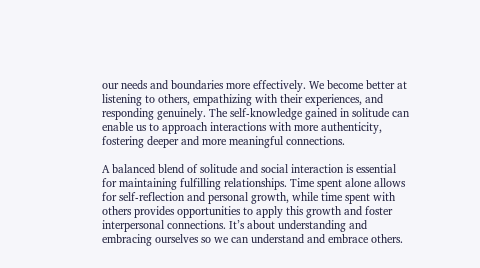our needs and boundaries more effectively. We become better at listening to others, empathizing with their experiences, and responding genuinely. The self-knowledge gained in solitude can enable us to approach interactions with more authenticity, fostering deeper and more meaningful connections.

A balanced blend of solitude and social interaction is essential for maintaining fulfilling relationships. Time spent alone allows for self-reflection and personal growth, while time spent with others provides opportunities to apply this growth and foster interpersonal connections. It’s about understanding and embracing ourselves so we can understand and embrace others.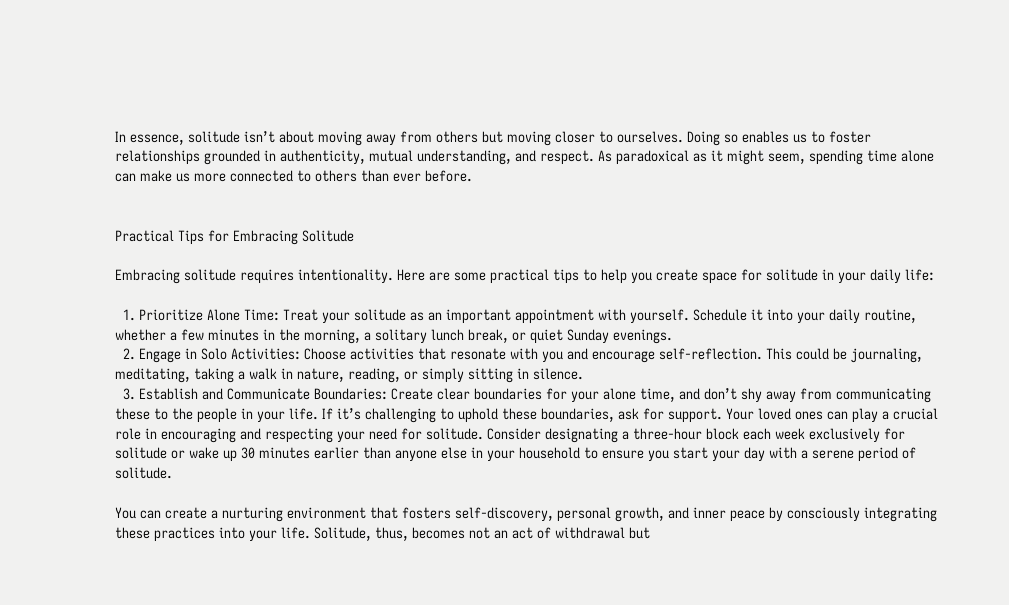In essence, solitude isn’t about moving away from others but moving closer to ourselves. Doing so enables us to foster relationships grounded in authenticity, mutual understanding, and respect. As paradoxical as it might seem, spending time alone can make us more connected to others than ever before.


Practical Tips for Embracing Solitude

Embracing solitude requires intentionality. Here are some practical tips to help you create space for solitude in your daily life:

  1. Prioritize Alone Time: Treat your solitude as an important appointment with yourself. Schedule it into your daily routine, whether a few minutes in the morning, a solitary lunch break, or quiet Sunday evenings.
  2. Engage in Solo Activities: Choose activities that resonate with you and encourage self-reflection. This could be journaling, meditating, taking a walk in nature, reading, or simply sitting in silence.
  3. Establish and Communicate Boundaries: Create clear boundaries for your alone time, and don’t shy away from communicating these to the people in your life. If it’s challenging to uphold these boundaries, ask for support. Your loved ones can play a crucial role in encouraging and respecting your need for solitude. Consider designating a three-hour block each week exclusively for solitude or wake up 30 minutes earlier than anyone else in your household to ensure you start your day with a serene period of solitude.

You can create a nurturing environment that fosters self-discovery, personal growth, and inner peace by consciously integrating these practices into your life. Solitude, thus, becomes not an act of withdrawal but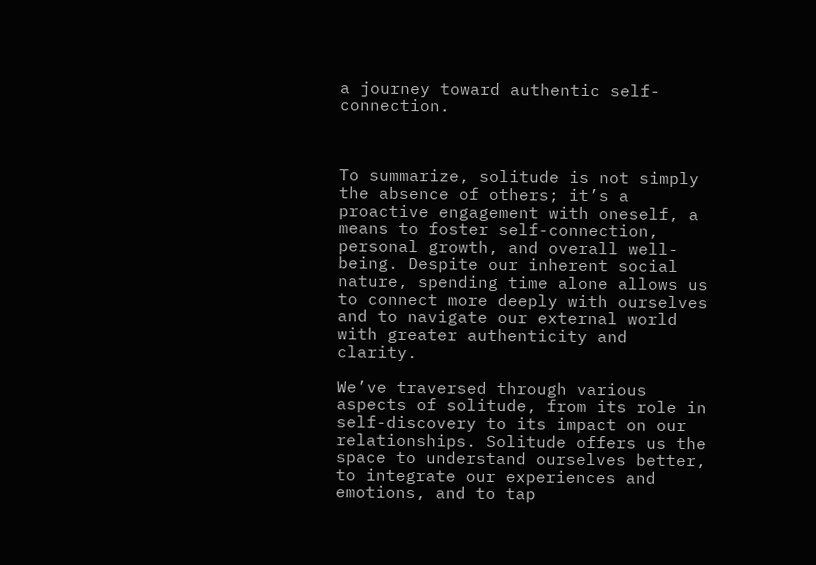a journey toward authentic self-connection.



To summarize, solitude is not simply the absence of others; it’s a proactive engagement with oneself, a means to foster self-connection, personal growth, and overall well-being. Despite our inherent social nature, spending time alone allows us to connect more deeply with ourselves and to navigate our external world with greater authenticity and clarity.

We’ve traversed through various aspects of solitude, from its role in self-discovery to its impact on our relationships. Solitude offers us the space to understand ourselves better, to integrate our experiences and emotions, and to tap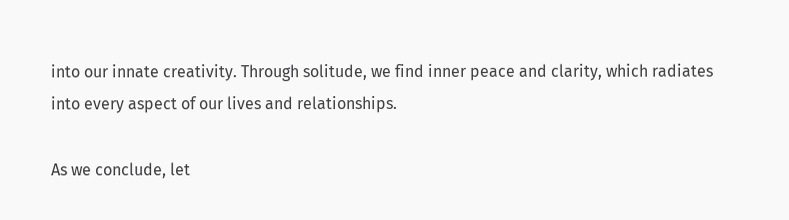into our innate creativity. Through solitude, we find inner peace and clarity, which radiates into every aspect of our lives and relationships.

As we conclude, let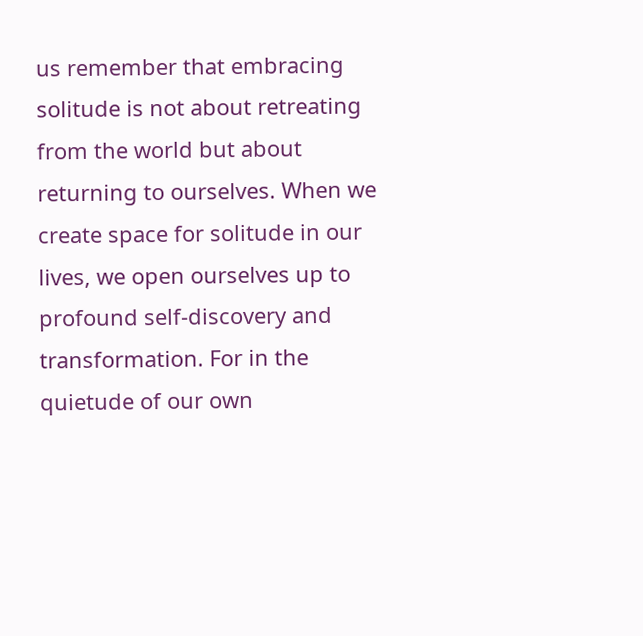us remember that embracing solitude is not about retreating from the world but about returning to ourselves. When we create space for solitude in our lives, we open ourselves up to profound self-discovery and transformation. For in the quietude of our own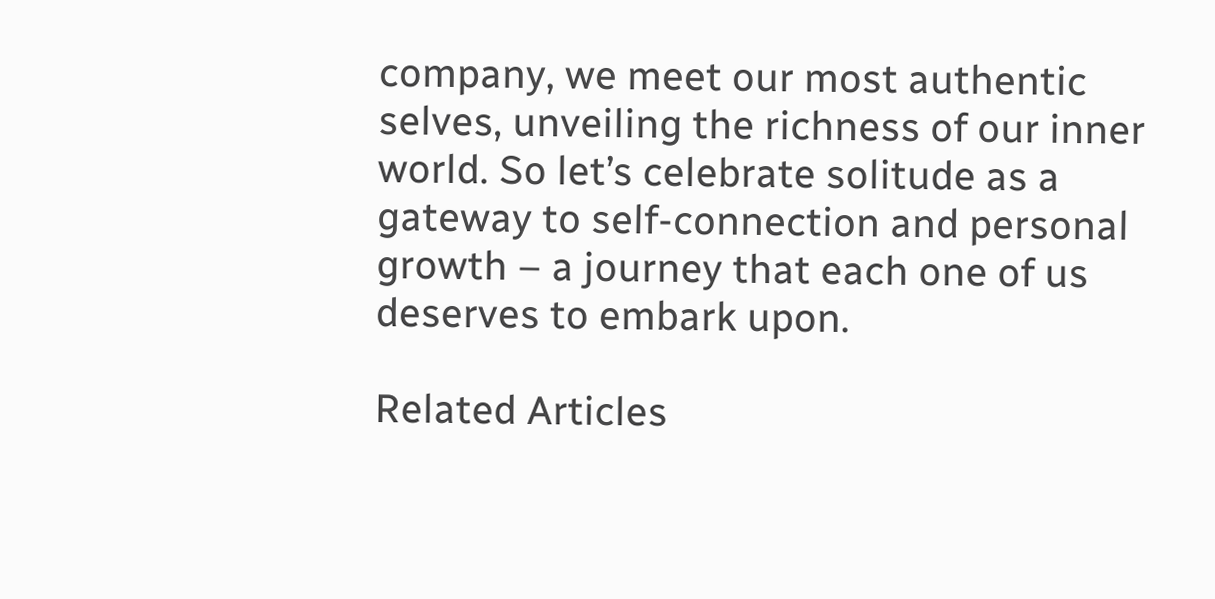company, we meet our most authentic selves, unveiling the richness of our inner world. So let’s celebrate solitude as a gateway to self-connection and personal growth – a journey that each one of us deserves to embark upon.

Related Articles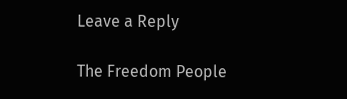Leave a Reply

The Freedom People